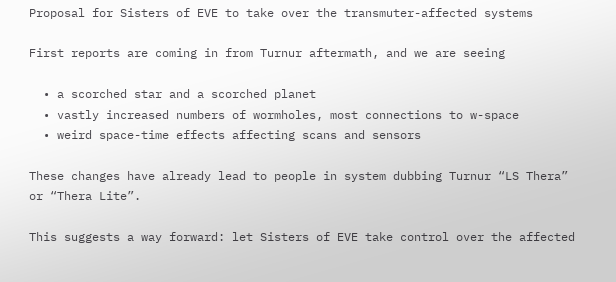Proposal for Sisters of EVE to take over the transmuter-affected systems

First reports are coming in from Turnur aftermath, and we are seeing

  • a scorched star and a scorched planet
  • vastly increased numbers of wormholes, most connections to w-space
  • weird space-time effects affecting scans and sensors

These changes have already lead to people in system dubbing Turnur “LS Thera” or “Thera Lite”.

This suggests a way forward: let Sisters of EVE take control over the affected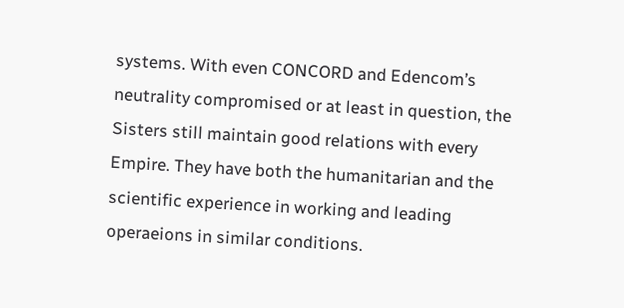systems. With even CONCORD and Edencom’s neutrality compromised or at least in question, the Sisters still maintain good relations with every Empire. They have both the humanitarian and the scientific experience in working and leading operaeions in similar conditions.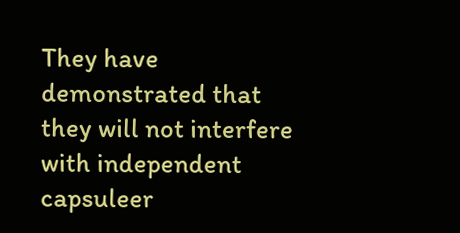They have demonstrated that they will not interfere with independent capsuleer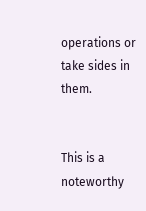operations or take sides in them.


This is a noteworthy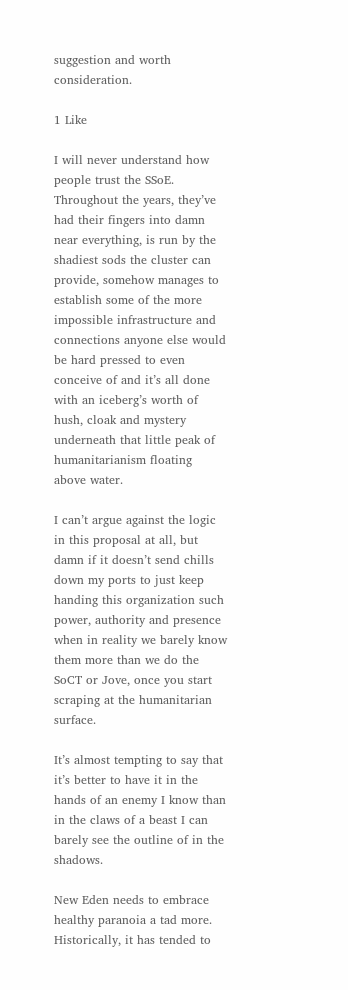suggestion and worth consideration.

1 Like

I will never understand how people trust the SSoE. Throughout the years, they’ve had their fingers into damn near everything, is run by the shadiest sods the cluster can provide, somehow manages to establish some of the more impossible infrastructure and connections anyone else would be hard pressed to even conceive of and it’s all done with an iceberg’s worth of hush, cloak and mystery underneath that little peak of humanitarianism floating above water.

I can’t argue against the logic in this proposal at all, but damn if it doesn’t send chills down my ports to just keep handing this organization such power, authority and presence when in reality we barely know them more than we do the SoCT or Jove, once you start scraping at the humanitarian surface.

It’s almost tempting to say that it’s better to have it in the hands of an enemy I know than in the claws of a beast I can barely see the outline of in the shadows.

New Eden needs to embrace healthy paranoia a tad more. Historically, it has tended to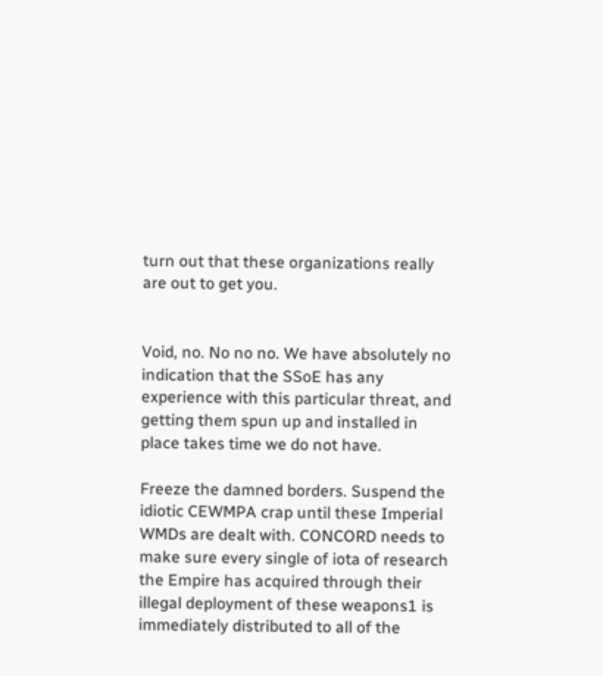turn out that these organizations really are out to get you.


Void, no. No no no. We have absolutely no indication that the SSoE has any experience with this particular threat, and getting them spun up and installed in place takes time we do not have.

Freeze the damned borders. Suspend the idiotic CEWMPA crap until these Imperial WMDs are dealt with. CONCORD needs to make sure every single of iota of research the Empire has acquired through their illegal deployment of these weapons1 is immediately distributed to all of the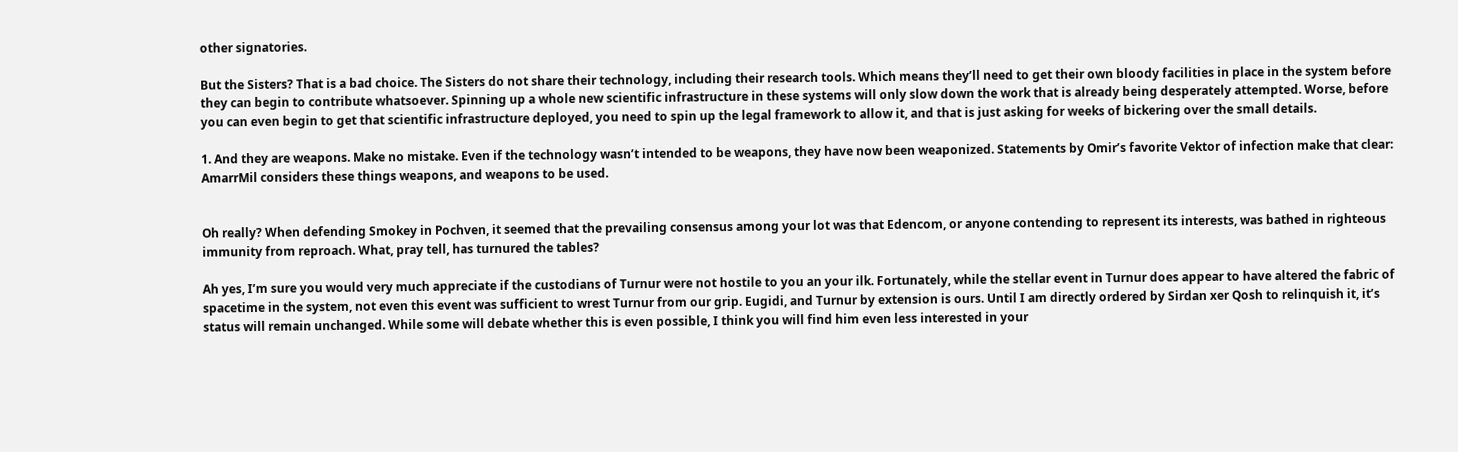other signatories.

But the Sisters? That is a bad choice. The Sisters do not share their technology, including their research tools. Which means they’ll need to get their own bloody facilities in place in the system before they can begin to contribute whatsoever. Spinning up a whole new scientific infrastructure in these systems will only slow down the work that is already being desperately attempted. Worse, before you can even begin to get that scientific infrastructure deployed, you need to spin up the legal framework to allow it, and that is just asking for weeks of bickering over the small details.

1. And they are weapons. Make no mistake. Even if the technology wasn’t intended to be weapons, they have now been weaponized. Statements by Omir’s favorite Vektor of infection make that clear: AmarrMil considers these things weapons, and weapons to be used.


Oh really? When defending Smokey in Pochven, it seemed that the prevailing consensus among your lot was that Edencom, or anyone contending to represent its interests, was bathed in righteous immunity from reproach. What, pray tell, has turnured the tables?

Ah yes, I’m sure you would very much appreciate if the custodians of Turnur were not hostile to you an your ilk. Fortunately, while the stellar event in Turnur does appear to have altered the fabric of spacetime in the system, not even this event was sufficient to wrest Turnur from our grip. Eugidi, and Turnur by extension is ours. Until I am directly ordered by Sirdan xer Qosh to relinquish it, it’s status will remain unchanged. While some will debate whether this is even possible, I think you will find him even less interested in your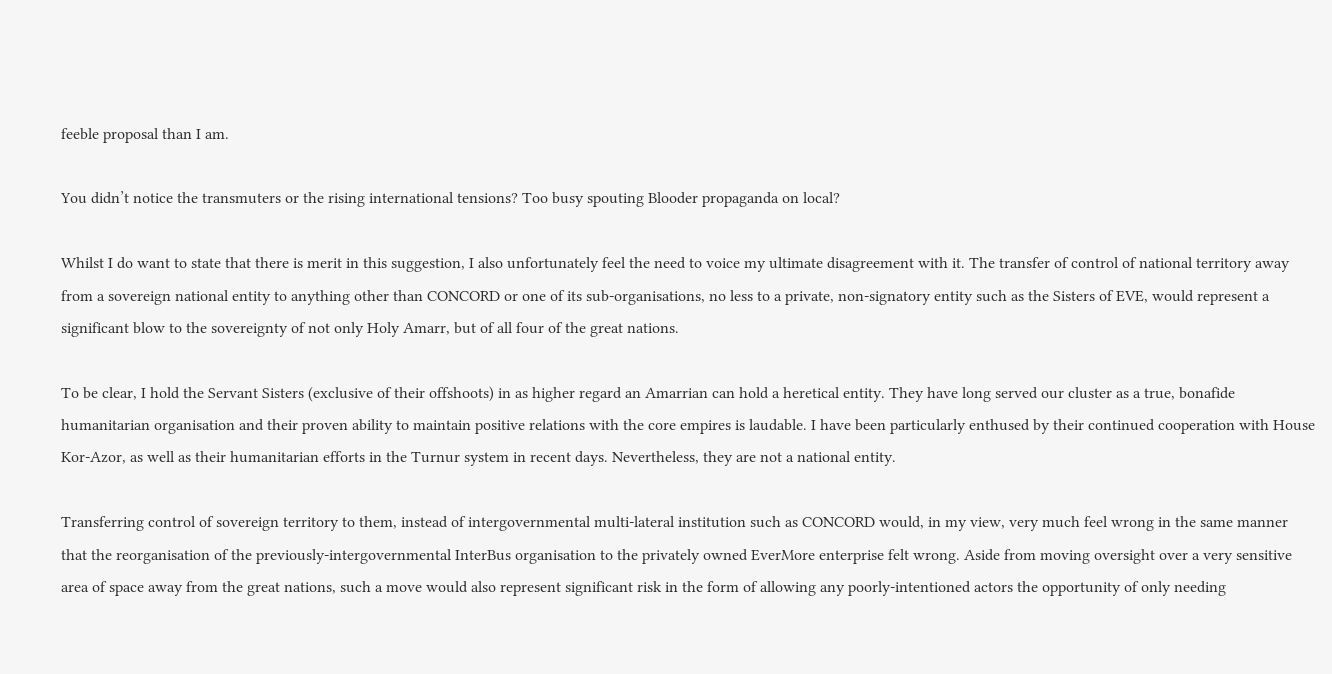feeble proposal than I am.

You didn’t notice the transmuters or the rising international tensions? Too busy spouting Blooder propaganda on local?

Whilst I do want to state that there is merit in this suggestion, I also unfortunately feel the need to voice my ultimate disagreement with it. The transfer of control of national territory away from a sovereign national entity to anything other than CONCORD or one of its sub-organisations, no less to a private, non-signatory entity such as the Sisters of EVE, would represent a significant blow to the sovereignty of not only Holy Amarr, but of all four of the great nations.

To be clear, I hold the Servant Sisters (exclusive of their offshoots) in as higher regard an Amarrian can hold a heretical entity. They have long served our cluster as a true, bonafide humanitarian organisation and their proven ability to maintain positive relations with the core empires is laudable. I have been particularly enthused by their continued cooperation with House Kor-Azor, as well as their humanitarian efforts in the Turnur system in recent days. Nevertheless, they are not a national entity.

Transferring control of sovereign territory to them, instead of intergovernmental multi-lateral institution such as CONCORD would, in my view, very much feel wrong in the same manner that the reorganisation of the previously-intergovernmental InterBus organisation to the privately owned EverMore enterprise felt wrong. Aside from moving oversight over a very sensitive area of space away from the great nations, such a move would also represent significant risk in the form of allowing any poorly-intentioned actors the opportunity of only needing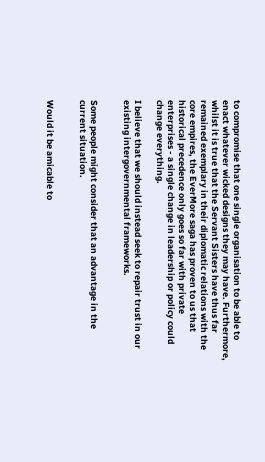to compromise that one single organisation to be able to enact whatever wicked designs they may have. Furthermore, whilst it is true that the Servant Sisters have thus far remained exemplary in their diplomatic relations with the core empires, the EverMore saga has proven to us that historical precedence only goes so far with private enterprises - a single change in leadership or policy could change everything.

I believe that we should instead seek to repair trust in our existing intergovernmental frameworks.


Some people might consider that an advantage in the current situation.


Would it be amicable to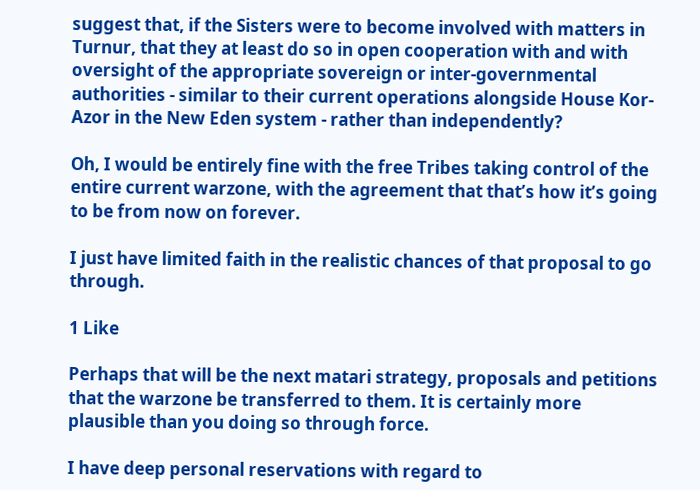suggest that, if the Sisters were to become involved with matters in Turnur, that they at least do so in open cooperation with and with oversight of the appropriate sovereign or inter-governmental authorities - similar to their current operations alongside House Kor-Azor in the New Eden system - rather than independently?

Oh, I would be entirely fine with the free Tribes taking control of the entire current warzone, with the agreement that that’s how it’s going to be from now on forever.

I just have limited faith in the realistic chances of that proposal to go through.

1 Like

Perhaps that will be the next matari strategy, proposals and petitions that the warzone be transferred to them. It is certainly more plausible than you doing so through force.

I have deep personal reservations with regard to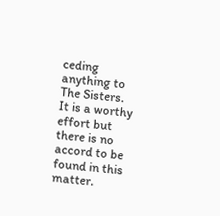ceding anything to The Sisters.
It is a worthy effort but there is no accord to be found in this matter.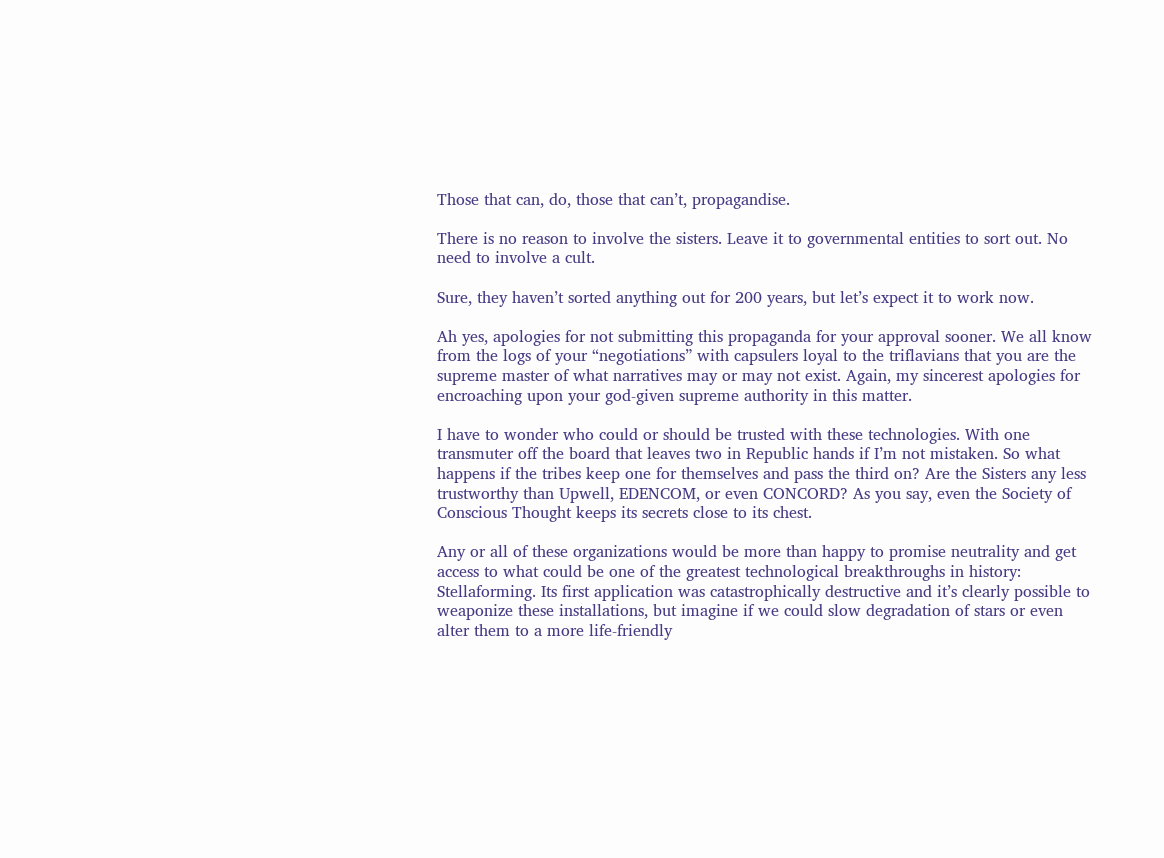Those that can, do, those that can’t, propagandise.

There is no reason to involve the sisters. Leave it to governmental entities to sort out. No need to involve a cult.

Sure, they haven’t sorted anything out for 200 years, but let’s expect it to work now.

Ah yes, apologies for not submitting this propaganda for your approval sooner. We all know from the logs of your “negotiations” with capsulers loyal to the triflavians that you are the supreme master of what narratives may or may not exist. Again, my sincerest apologies for encroaching upon your god-given supreme authority in this matter.

I have to wonder who could or should be trusted with these technologies. With one transmuter off the board that leaves two in Republic hands if I’m not mistaken. So what happens if the tribes keep one for themselves and pass the third on? Are the Sisters any less trustworthy than Upwell, EDENCOM, or even CONCORD? As you say, even the Society of Conscious Thought keeps its secrets close to its chest.

Any or all of these organizations would be more than happy to promise neutrality and get access to what could be one of the greatest technological breakthroughs in history: Stellaforming. Its first application was catastrophically destructive and it’s clearly possible to weaponize these installations, but imagine if we could slow degradation of stars or even alter them to a more life-friendly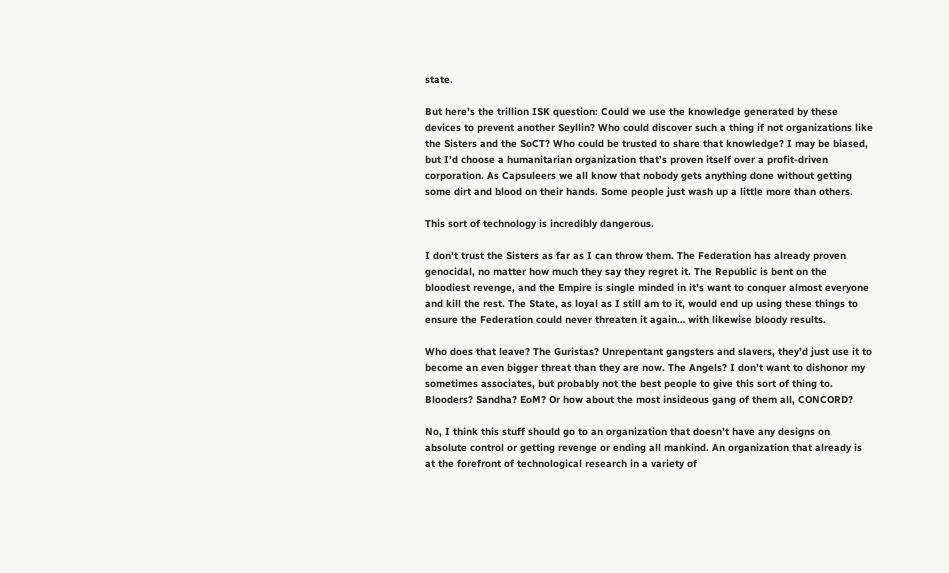state.

But here’s the trillion ISK question: Could we use the knowledge generated by these devices to prevent another Seyllin? Who could discover such a thing if not organizations like the Sisters and the SoCT? Who could be trusted to share that knowledge? I may be biased, but I’d choose a humanitarian organization that’s proven itself over a profit-driven corporation. As Capsuleers we all know that nobody gets anything done without getting some dirt and blood on their hands. Some people just wash up a little more than others.

This sort of technology is incredibly dangerous.

I don’t trust the Sisters as far as I can throw them. The Federation has already proven genocidal, no matter how much they say they regret it. The Republic is bent on the bloodiest revenge, and the Empire is single minded in it’s want to conquer almost everyone and kill the rest. The State, as loyal as I still am to it, would end up using these things to ensure the Federation could never threaten it again… with likewise bloody results.

Who does that leave? The Guristas? Unrepentant gangsters and slavers, they’d just use it to become an even bigger threat than they are now. The Angels? I don’t want to dishonor my sometimes associates, but probably not the best people to give this sort of thing to. Blooders? Sandha? EoM? Or how about the most insideous gang of them all, CONCORD?

No, I think this stuff should go to an organization that doesn’t have any designs on absolute control or getting revenge or ending all mankind. An organization that already is at the forefront of technological research in a variety of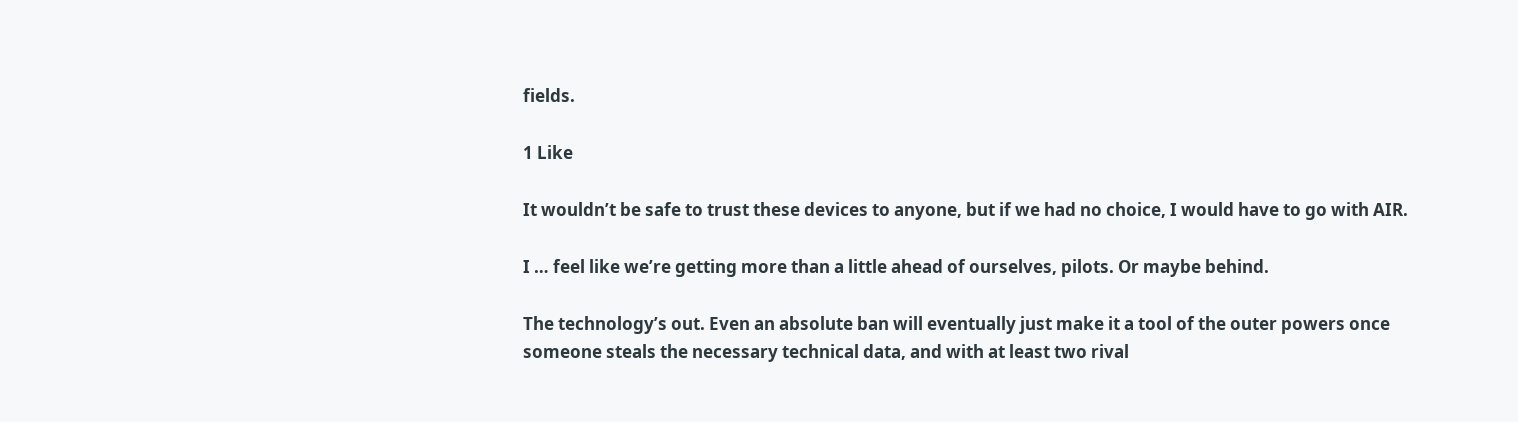fields.

1 Like

It wouldn’t be safe to trust these devices to anyone, but if we had no choice, I would have to go with AIR.

I … feel like we’re getting more than a little ahead of ourselves, pilots. Or maybe behind.

The technology’s out. Even an absolute ban will eventually just make it a tool of the outer powers once someone steals the necessary technical data, and with at least two rival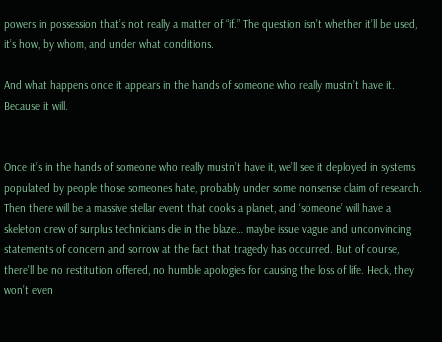powers in possession that’s not really a matter of “if.” The question isn’t whether it’ll be used, it’s how, by whom, and under what conditions.

And what happens once it appears in the hands of someone who really mustn’t have it. Because it will.


Once it’s in the hands of someone who really mustn’t have it, we’ll see it deployed in systems populated by people those someones hate, probably under some nonsense claim of research. Then there will be a massive stellar event that cooks a planet, and ‘someone’ will have a skeleton crew of surplus technicians die in the blaze… maybe issue vague and unconvincing statements of concern and sorrow at the fact that tragedy has occurred. But of course, there’ll be no restitution offered, no humble apologies for causing the loss of life. Heck, they won’t even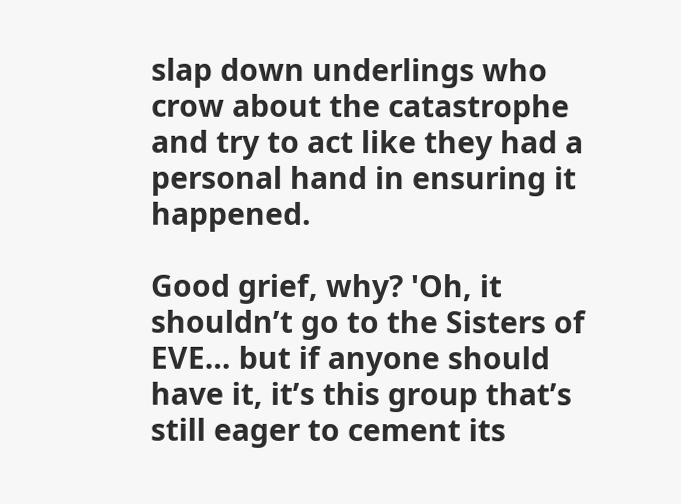slap down underlings who crow about the catastrophe and try to act like they had a personal hand in ensuring it happened.

Good grief, why? 'Oh, it shouldn’t go to the Sisters of EVE… but if anyone should have it, it’s this group that’s still eager to cement its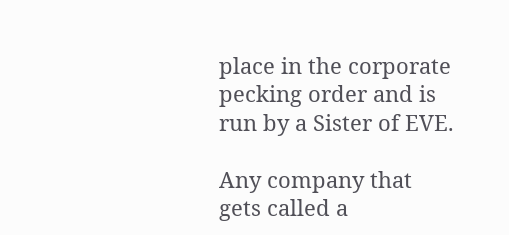place in the corporate pecking order and is run by a Sister of EVE.

Any company that gets called a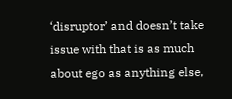‘disruptor’ and doesn’t take issue with that is as much about ego as anything else,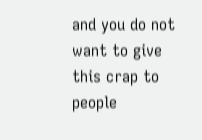and you do not want to give this crap to people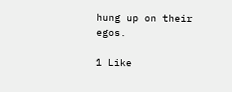hung up on their egos.

1 Like